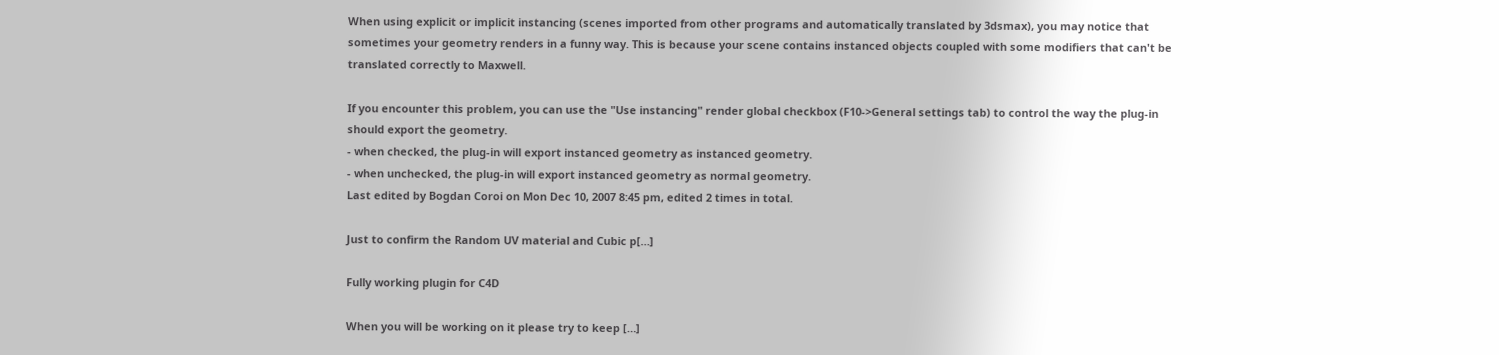When using explicit or implicit instancing (scenes imported from other programs and automatically translated by 3dsmax), you may notice that sometimes your geometry renders in a funny way. This is because your scene contains instanced objects coupled with some modifiers that can't be translated correctly to Maxwell.

If you encounter this problem, you can use the "Use instancing" render global checkbox (F10->General settings tab) to control the way the plug-in should export the geometry.
- when checked, the plug-in will export instanced geometry as instanced geometry.
- when unchecked, the plug-in will export instanced geometry as normal geometry.
Last edited by Bogdan Coroi on Mon Dec 10, 2007 8:45 pm, edited 2 times in total.

Just to confirm the Random UV material and Cubic p[…]

Fully working plugin for C4D

When you will be working on it please try to keep […]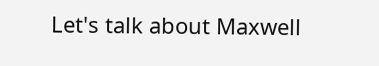Let's talk about Maxwell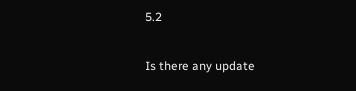5.2

Is there any update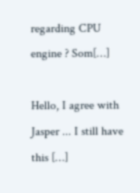regarding CPU engine ? Som[…]

Hello, I agree with Jasper ... I still have this […]